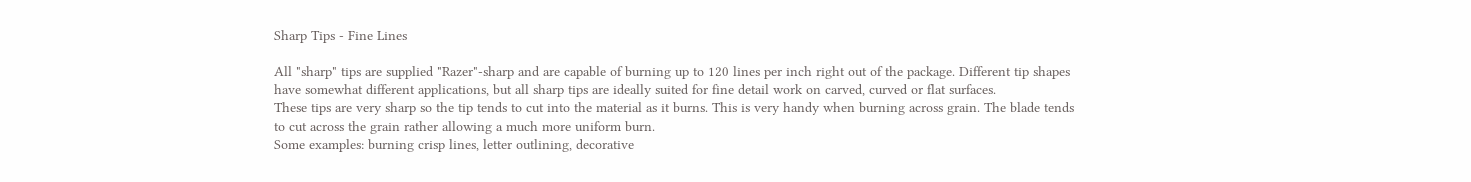Sharp Tips - Fine Lines

All "sharp" tips are supplied "Razer"-sharp and are capable of burning up to 120 lines per inch right out of the package. Different tip shapes have somewhat different applications, but all sharp tips are ideally suited for fine detail work on carved, curved or flat surfaces.
These tips are very sharp so the tip tends to cut into the material as it burns. This is very handy when burning across grain. The blade tends to cut across the grain rather allowing a much more uniform burn.
Some examples: burning crisp lines, letter outlining, decorative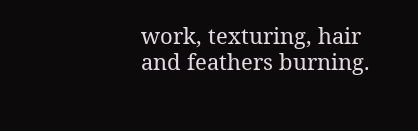work, texturing, hair and feathers burning.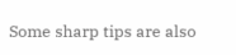Some sharp tips are also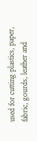used for cutting plastics, paper, fabric, gourds, leather and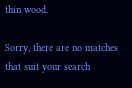thin wood.

Sorry, there are no matches that suit your search